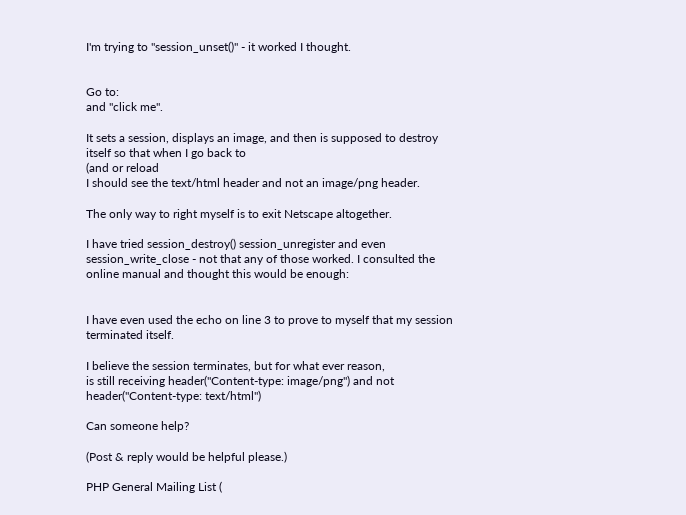I'm trying to "session_unset()" - it worked I thought.


Go to:
and "click me".

It sets a session, displays an image, and then is supposed to destroy
itself so that when I go back to
(and or reload
I should see the text/html header and not an image/png header.

The only way to right myself is to exit Netscape altogether.

I have tried session_destroy() session_unregister and even
session_write_close - not that any of those worked. I consulted the
online manual and thought this would be enough:


I have even used the echo on line 3 to prove to myself that my session
terminated itself.

I believe the session terminates, but for what ever reason,
is still receiving header("Content-type: image/png") and not
header("Content-type: text/html")

Can someone help?

(Post & reply would be helpful please.)

PHP General Mailing List (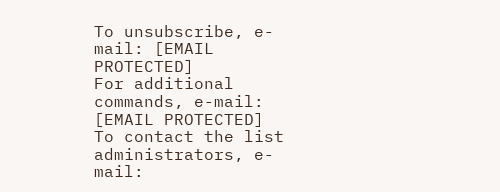To unsubscribe, e-mail: [EMAIL PROTECTED]
For additional commands, e-mail: [EMAIL PROTECTED]
To contact the list administrators, e-mail: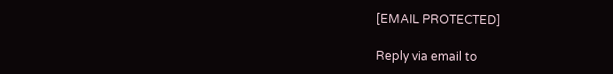[EMAIL PROTECTED]

Reply via email to